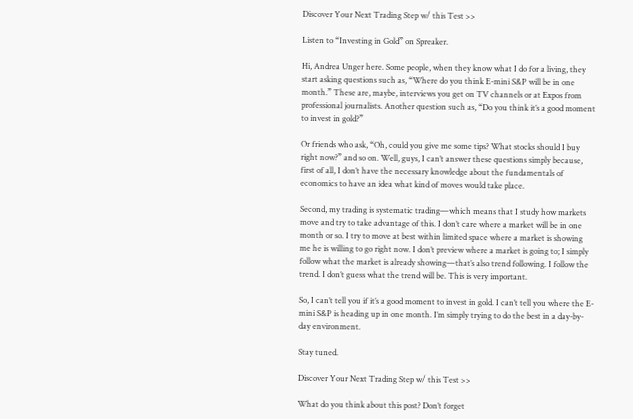Discover Your Next Trading Step w/ this Test >>

Listen to “Investing in Gold” on Spreaker.

Hi, Andrea Unger here. Some people, when they know what I do for a living, they start asking questions such as, “Where do you think E-mini S&P will be in one month.” These are, maybe, interviews you get on TV channels or at Expos from professional journalists. Another question such as, “Do you think it’s a good moment to invest in gold?”

Or friends who ask, “Oh, could you give me some tips? What stocks should I buy right now?” and so on. Well, guys, I can’t answer these questions simply because, first of all, I don’t have the necessary knowledge about the fundamentals of economics to have an idea what kind of moves would take place.

Second, my trading is systematic trading—which means that I study how markets move and try to take advantage of this. I don’t care where a market will be in one month or so. I try to move at best within limited space where a market is showing me he is willing to go right now. I don’t preview where a market is going to; I simply follow what the market is already showing—that’s also trend following. I follow the trend. I don’t guess what the trend will be. This is very important.

So, I can’t tell you if it’s a good moment to invest in gold. I can’t tell you where the E-mini S&P is heading up in one month. I’m simply trying to do the best in a day-by-day environment.

Stay tuned.

Discover Your Next Trading Step w/ this Test >>

What do you think about this post? Don’t forget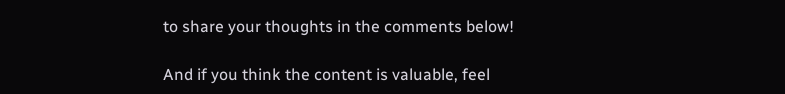to share your thoughts in the comments below!

And if you think the content is valuable, feel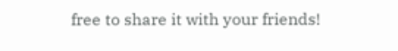free to share it with your friends!